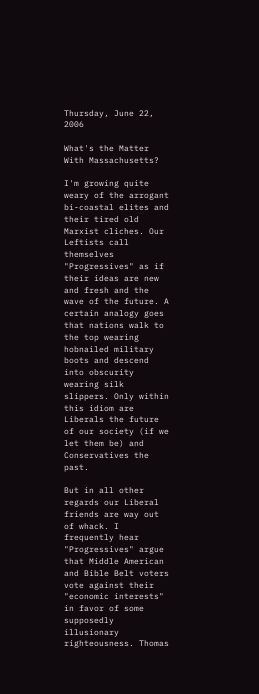Thursday, June 22, 2006

What's the Matter With Massachusetts?

I'm growing quite weary of the arrogant bi-coastal elites and their tired old Marxist cliches. Our Leftists call themselves "Progressives" as if their ideas are new and fresh and the wave of the future. A certain analogy goes that nations walk to the top wearing hobnailed military boots and descend into obscurity wearing silk slippers. Only within this idiom are Liberals the future of our society (if we let them be) and Conservatives the past.

But in all other regards our Liberal friends are way out of whack. I frequently hear "Progressives" argue that Middle American and Bible Belt voters vote against their "economic interests" in favor of some supposedly illusionary righteousness. Thomas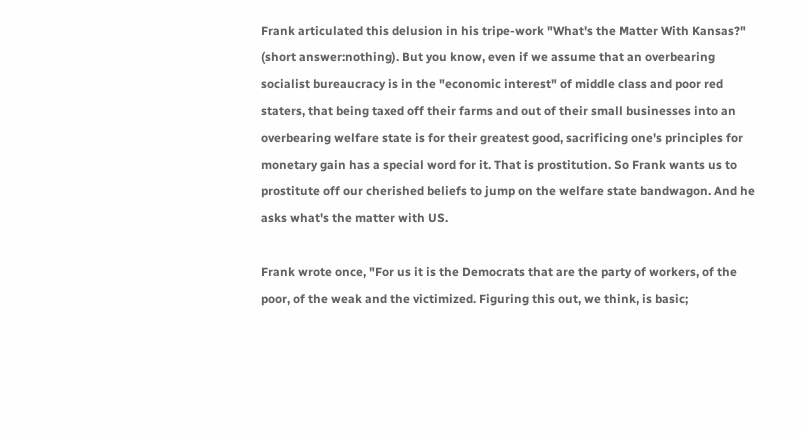Frank articulated this delusion in his tripe-work "What's the Matter With Kansas?" (short answer:nothing). But you know, even if we assume that an overbearing socialist bureaucracy is in the "economic interest" of middle class and poor red staters, that being taxed off their farms and out of their small businesses into an overbearing welfare state is for their greatest good, sacrificing one's principles for monetary gain has a special word for it. That is prostitution. So Frank wants us to prostitute off our cherished beliefs to jump on the welfare state bandwagon. And he asks what's the matter with US.

Frank wrote once, "For us it is the Democrats that are the party of workers, of the poor, of the weak and the victimized. Figuring this out, we think, is basic;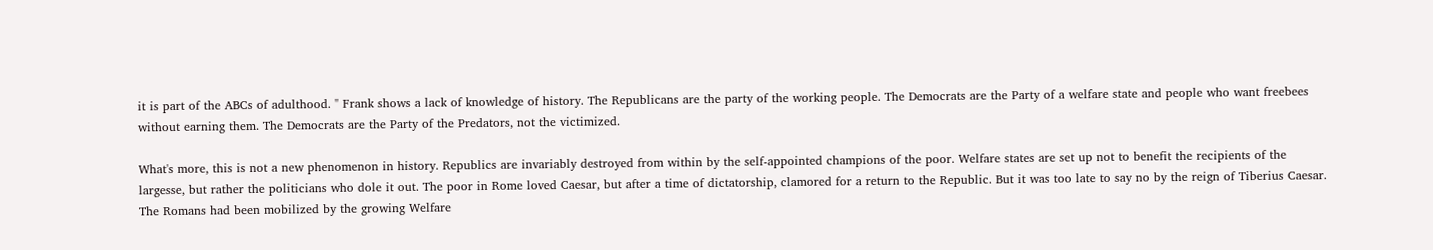it is part of the ABCs of adulthood. " Frank shows a lack of knowledge of history. The Republicans are the party of the working people. The Democrats are the Party of a welfare state and people who want freebees without earning them. The Democrats are the Party of the Predators, not the victimized.

What's more, this is not a new phenomenon in history. Republics are invariably destroyed from within by the self-appointed champions of the poor. Welfare states are set up not to benefit the recipients of the largesse, but rather the politicians who dole it out. The poor in Rome loved Caesar, but after a time of dictatorship, clamored for a return to the Republic. But it was too late to say no by the reign of Tiberius Caesar. The Romans had been mobilized by the growing Welfare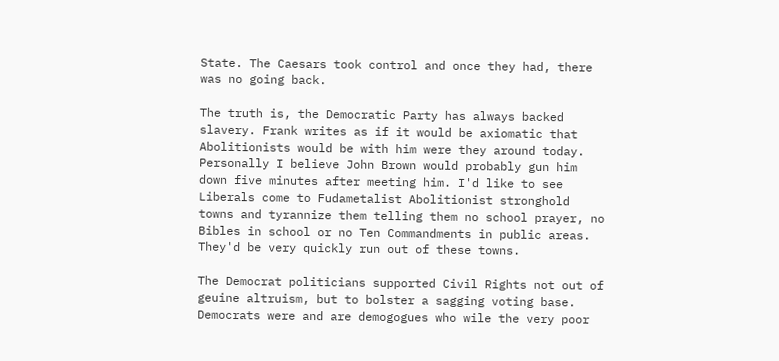State. The Caesars took control and once they had, there was no going back.

The truth is, the Democratic Party has always backed slavery. Frank writes as if it would be axiomatic that Abolitionists would be with him were they around today. Personally I believe John Brown would probably gun him down five minutes after meeting him. I'd like to see Liberals come to Fudametalist Abolitionist stronghold towns and tyrannize them telling them no school prayer, no Bibles in school or no Ten Commandments in public areas. They'd be very quickly run out of these towns.

The Democrat politicians supported Civil Rights not out of geuine altruism, but to bolster a sagging voting base. Democrats were and are demogogues who wile the very poor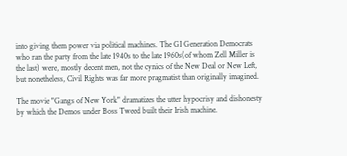into giving them power via political machines. The GI Generation Democrats who ran the party from the late 1940s to the late 1960s(of whom Zell Miller is the last) were, mostly decent men, not the cynics of the New Deal or New Left, but nonetheless, Civil Rights was far more pragmatist than originally imagined.

The movie "Gangs of New York" dramatizes the utter hypocrisy and dishonesty by which the Demos under Boss Tweed built their Irish machine.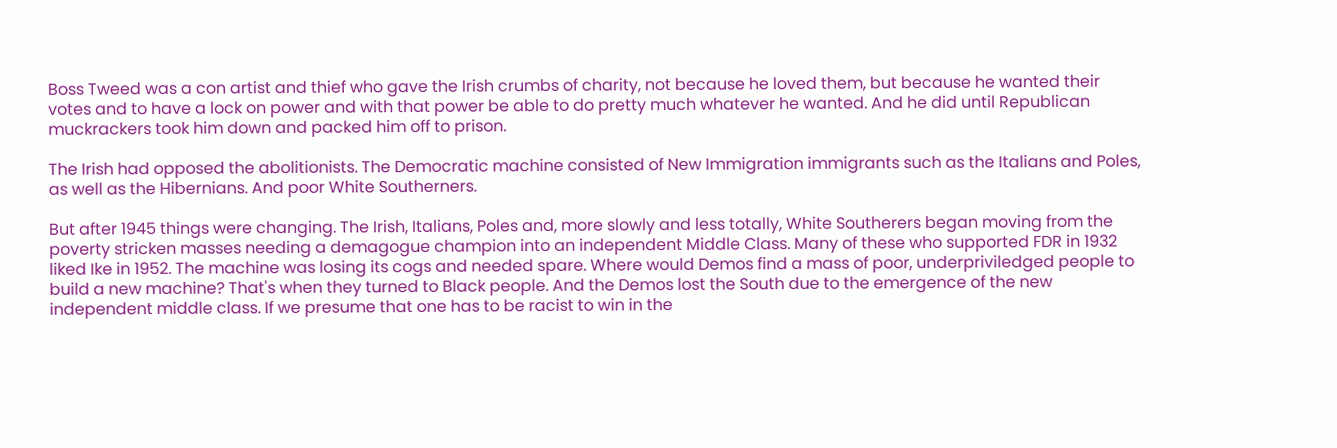Boss Tweed was a con artist and thief who gave the Irish crumbs of charity, not because he loved them, but because he wanted their votes and to have a lock on power and with that power be able to do pretty much whatever he wanted. And he did until Republican muckrackers took him down and packed him off to prison.

The Irish had opposed the abolitionists. The Democratic machine consisted of New Immigration immigrants such as the Italians and Poles, as well as the Hibernians. And poor White Southerners.

But after 1945 things were changing. The Irish, Italians, Poles and, more slowly and less totally, White Southerers began moving from the poverty stricken masses needing a demagogue champion into an independent Middle Class. Many of these who supported FDR in 1932 liked Ike in 1952. The machine was losing its cogs and needed spare. Where would Demos find a mass of poor, underpriviledged people to build a new machine? That's when they turned to Black people. And the Demos lost the South due to the emergence of the new independent middle class. If we presume that one has to be racist to win in the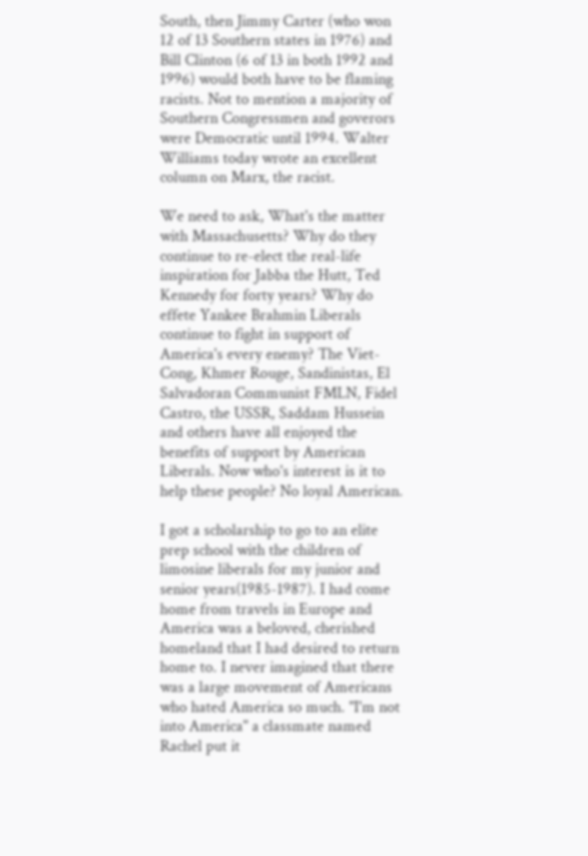South, then Jimmy Carter (who won 12 of 13 Southern states in 1976) and Bill Clinton (6 of 13 in both 1992 and 1996) would both have to be flaming racists. Not to mention a majority of Southern Congressmen and goverors were Democratic until 1994. Walter Williams today wrote an excellent column on Marx, the racist.

We need to ask, What's the matter with Massachusetts? Why do they continue to re-elect the real-life inspiration for Jabba the Hutt, Ted Kennedy for forty years? Why do effete Yankee Brahmin Liberals continue to fight in support of America's every enemy? The Viet-Cong, Khmer Rouge, Sandinistas, El Salvadoran Communist FMLN, Fidel Castro, the USSR, Saddam Hussein and others have all enjoyed the benefits of support by American Liberals. Now who's interest is it to help these people? No loyal American.

I got a scholarship to go to an elite prep school with the children of limosine liberals for my junior and senior years(1985-1987). I had come home from travels in Europe and America was a beloved, cherished homeland that I had desired to return home to. I never imagined that there was a large movement of Americans who hated America so much. "I'm not into America" a classmate named Rachel put it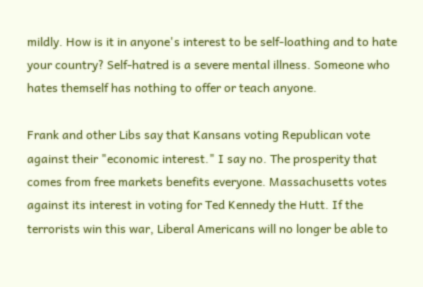mildly. How is it in anyone's interest to be self-loathing and to hate your country? Self-hatred is a severe mental illness. Someone who hates themself has nothing to offer or teach anyone.

Frank and other Libs say that Kansans voting Republican vote against their "economic interest." I say no. The prosperity that comes from free markets benefits everyone. Massachusetts votes against its interest in voting for Ted Kennedy the Hutt. If the terrorists win this war, Liberal Americans will no longer be able to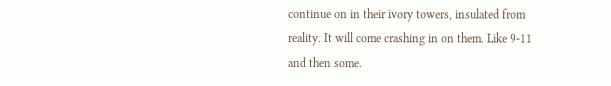continue on in their ivory towers, insulated from reality. It will come crashing in on them. Like 9-11 and then some.